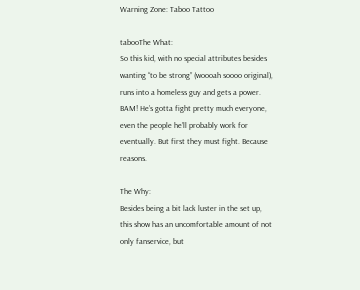Warning Zone: Taboo Tattoo

tabooThe What:
So this kid, with no special attributes besides wanting “to be strong” (woooah soooo original), runs into a homeless guy and gets a power. BAM! He’s gotta fight pretty much everyone, even the people he’ll probably work for eventually. But first they must fight. Because reasons.

The Why:
Besides being a bit lack luster in the set up, this show has an uncomfortable amount of not only fanservice, but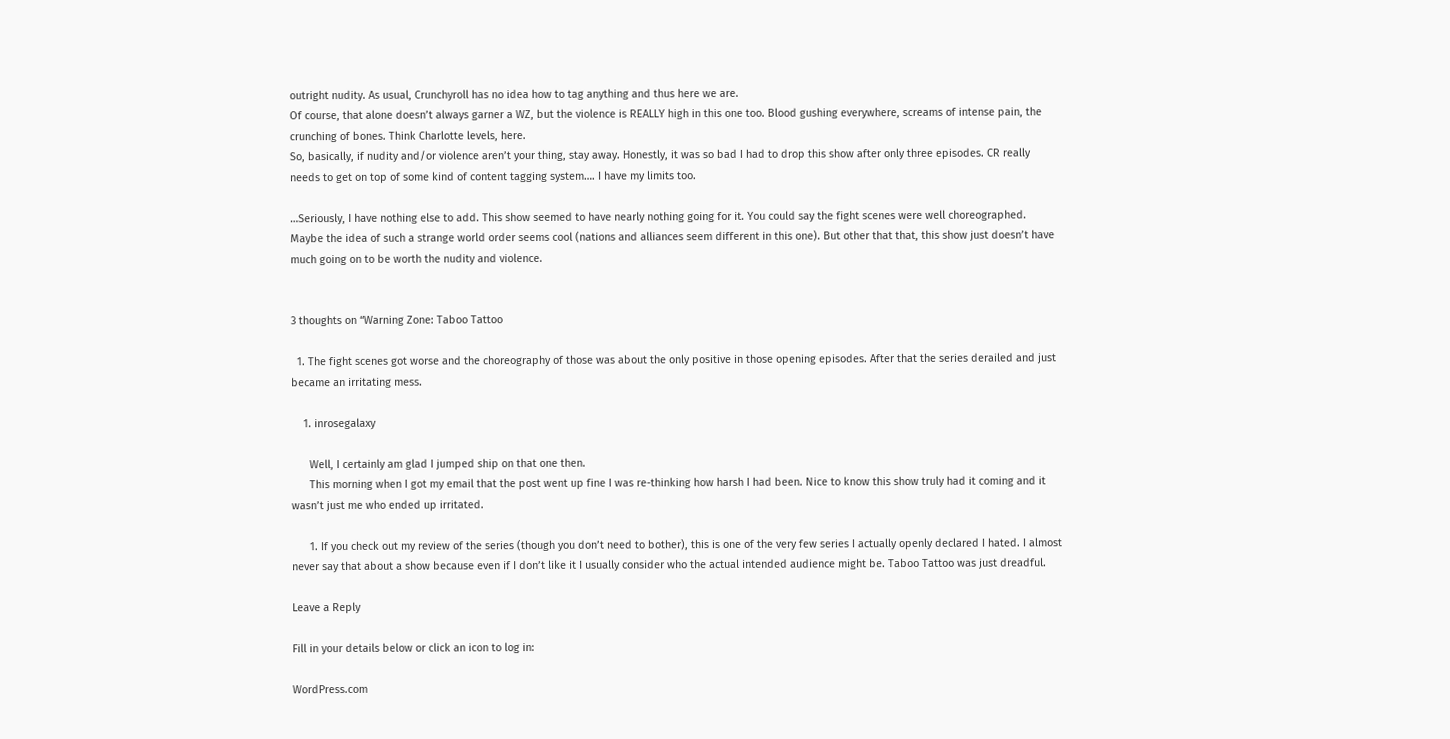outright nudity. As usual, Crunchyroll has no idea how to tag anything and thus here we are.
Of course, that alone doesn’t always garner a WZ, but the violence is REALLY high in this one too. Blood gushing everywhere, screams of intense pain, the crunching of bones. Think Charlotte levels, here.
So, basically, if nudity and/or violence aren’t your thing, stay away. Honestly, it was so bad I had to drop this show after only three episodes. CR really needs to get on top of some kind of content tagging system…. I have my limits too.

…Seriously, I have nothing else to add. This show seemed to have nearly nothing going for it. You could say the fight scenes were well choreographed. Maybe the idea of such a strange world order seems cool (nations and alliances seem different in this one). But other that that, this show just doesn’t have much going on to be worth the nudity and violence.


3 thoughts on “Warning Zone: Taboo Tattoo

  1. The fight scenes got worse and the choreography of those was about the only positive in those opening episodes. After that the series derailed and just became an irritating mess.

    1. inrosegalaxy

      Well, I certainly am glad I jumped ship on that one then.
      This morning when I got my email that the post went up fine I was re-thinking how harsh I had been. Nice to know this show truly had it coming and it wasn’t just me who ended up irritated.

      1. If you check out my review of the series (though you don’t need to bother), this is one of the very few series I actually openly declared I hated. I almost never say that about a show because even if I don’t like it I usually consider who the actual intended audience might be. Taboo Tattoo was just dreadful.

Leave a Reply

Fill in your details below or click an icon to log in:

WordPress.com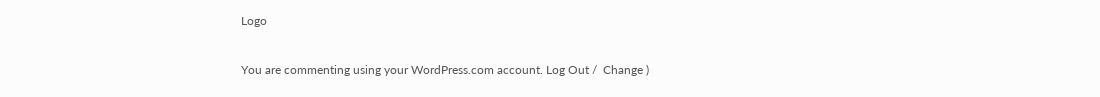Logo

You are commenting using your WordPress.com account. Log Out /  Change )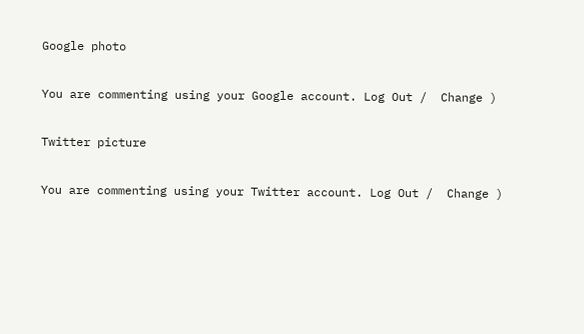Google photo

You are commenting using your Google account. Log Out /  Change )

Twitter picture

You are commenting using your Twitter account. Log Out /  Change )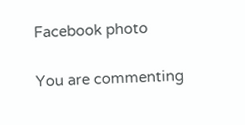Facebook photo

You are commenting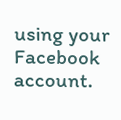using your Facebook account.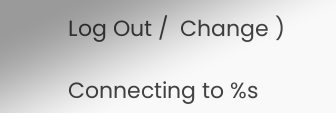Log Out /  Change )

Connecting to %s